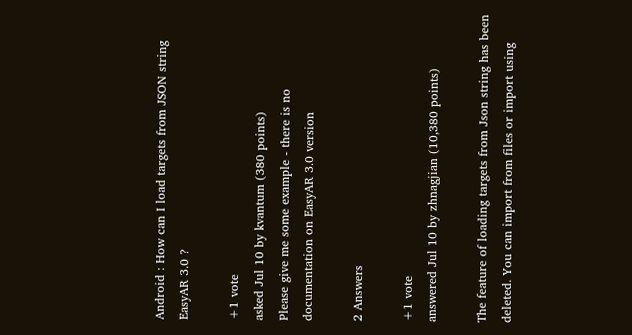Android : How can I load targets from JSON string EasyAR 3.0 ?

+1 vote
asked Jul 10 by kvantum (380 points)
Please give me some example - there is no documentation on EasyAR 3.0 version

2 Answers

+1 vote
answered Jul 10 by zhnagjian (10,380 points)

The feature of loading targets from Json string has been deleted. You can import from files or import using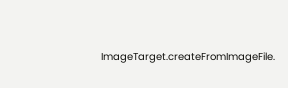ImageTarget.createFromImageFile.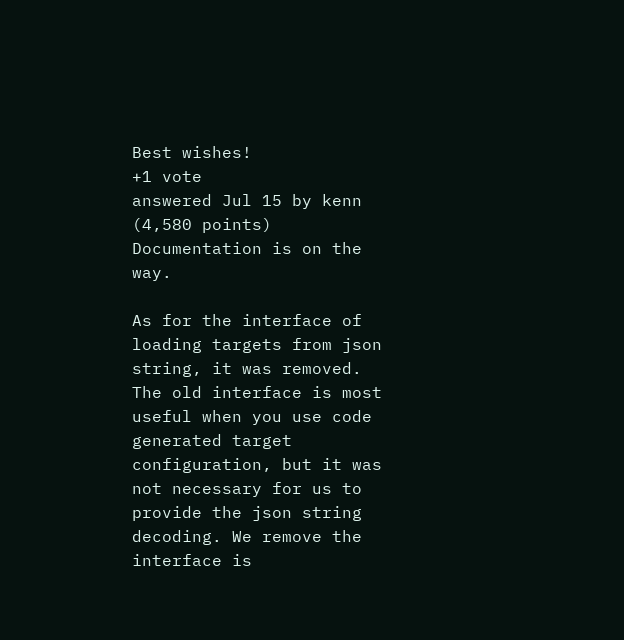Best wishes!
+1 vote
answered Jul 15 by kenn (4,580 points)
Documentation is on the way.

As for the interface of loading targets from json string, it was removed. The old interface is most useful when you use code generated target configuration, but it was not necessary for us to provide the json string decoding. We remove the interface is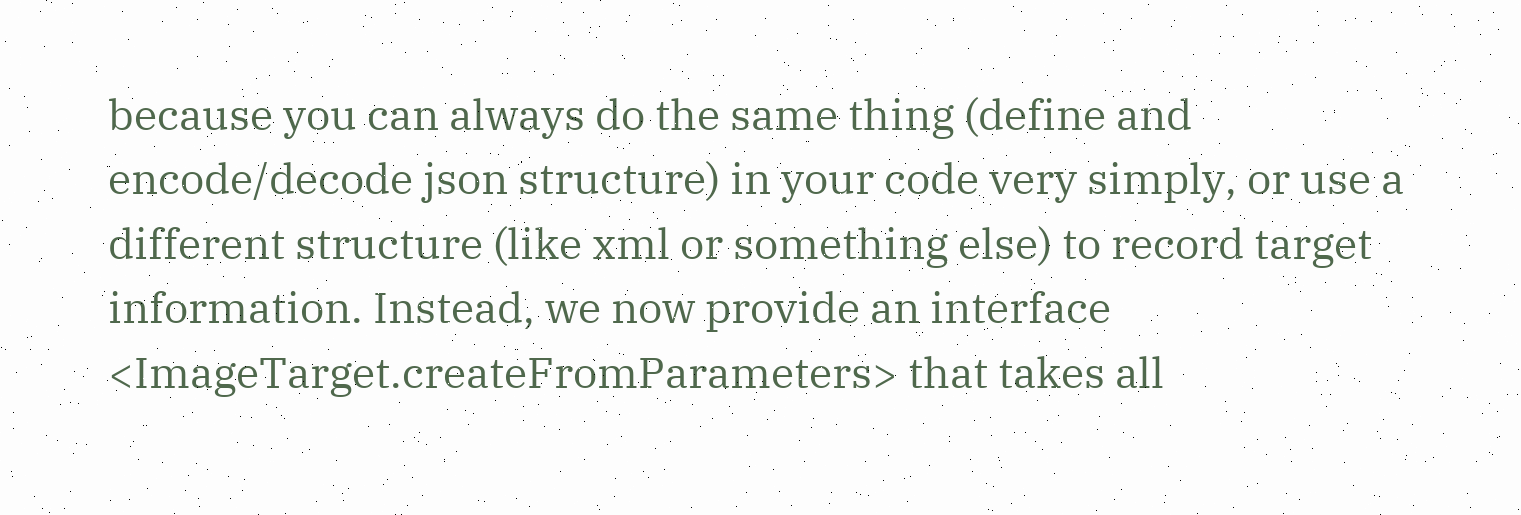because you can always do the same thing (define and encode/decode json structure) in your code very simply, or use a different structure (like xml or something else) to record target information. Instead, we now provide an interface <ImageTarget.createFromParameters> that takes all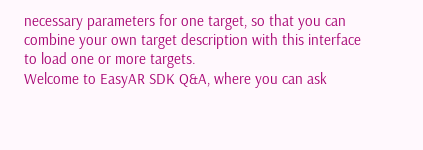necessary parameters for one target, so that you can combine your own target description with this interface to load one or more targets.
Welcome to EasyAR SDK Q&A, where you can ask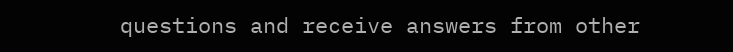questions and receive answers from other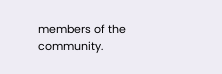members of the community.